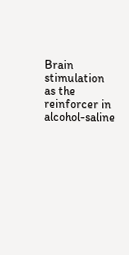Brain stimulation as the reinforcer in alcohol-saline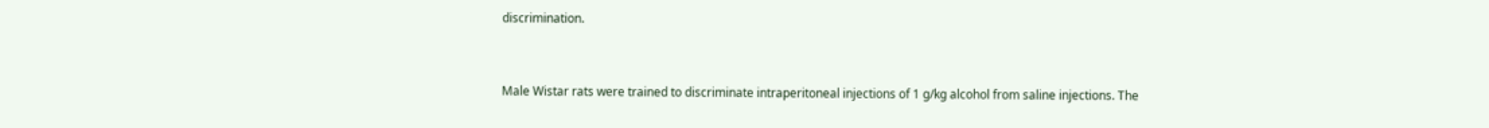discrimination.


Male Wistar rats were trained to discriminate intraperitoneal injections of 1 g/kg alcohol from saline injections. The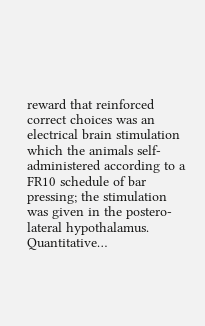reward that reinforced correct choices was an electrical brain stimulation which the animals self-administered according to a FR10 schedule of bar pressing; the stimulation was given in the postero-lateral hypothalamus. Quantitative…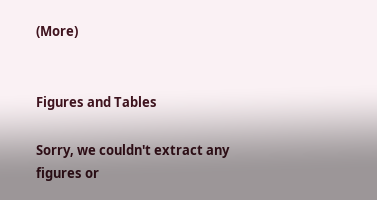(More)


Figures and Tables

Sorry, we couldn't extract any figures or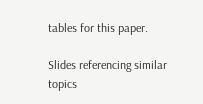tables for this paper.

Slides referencing similar topics